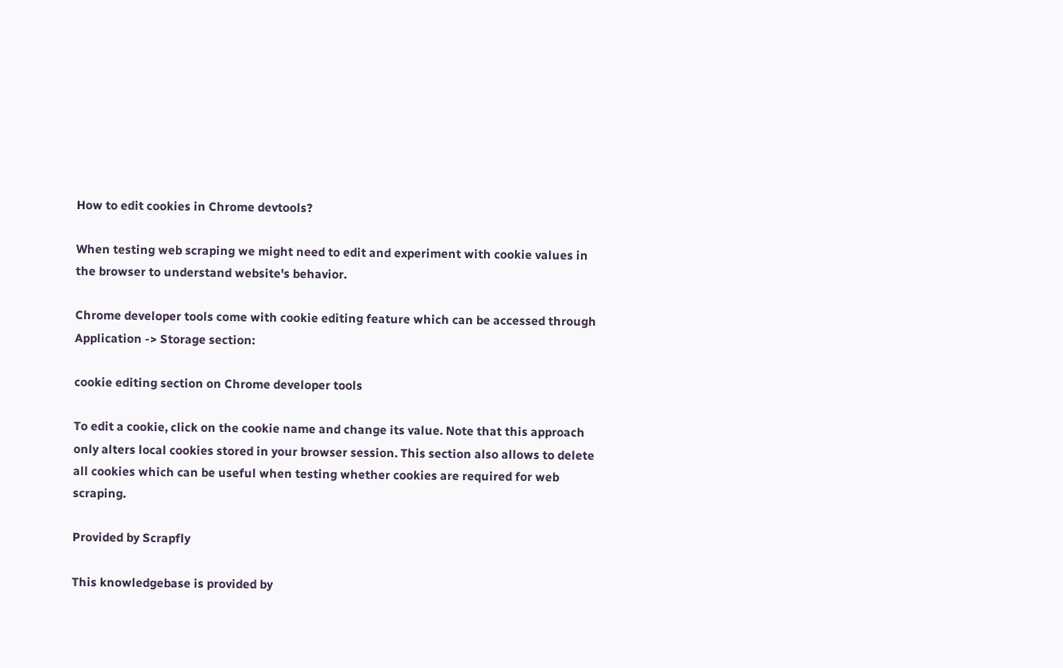How to edit cookies in Chrome devtools?

When testing web scraping we might need to edit and experiment with cookie values in the browser to understand website's behavior.

Chrome developer tools come with cookie editing feature which can be accessed through Application -> Storage section:

cookie editing section on Chrome developer tools

To edit a cookie, click on the cookie name and change its value. Note that this approach only alters local cookies stored in your browser session. This section also allows to delete all cookies which can be useful when testing whether cookies are required for web scraping.

Provided by Scrapfly

This knowledgebase is provided by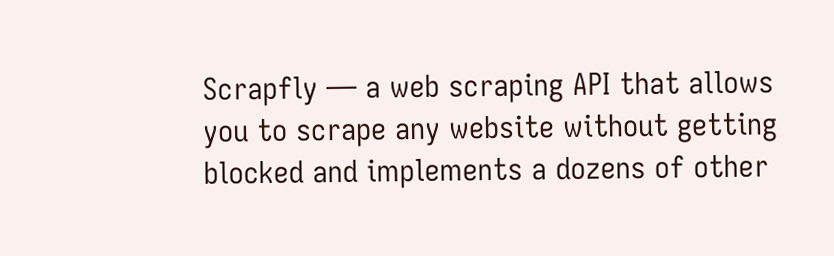Scrapfly — a web scraping API that allows you to scrape any website without getting blocked and implements a dozens of other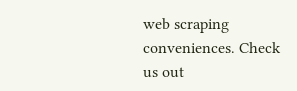web scraping conveniences. Check us out